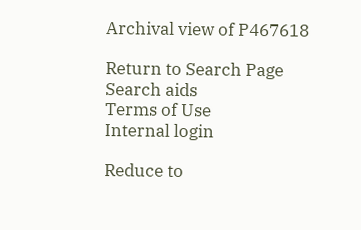Archival view of P467618

Return to Search Page
Search aids
Terms of Use
Internal login

Reduce to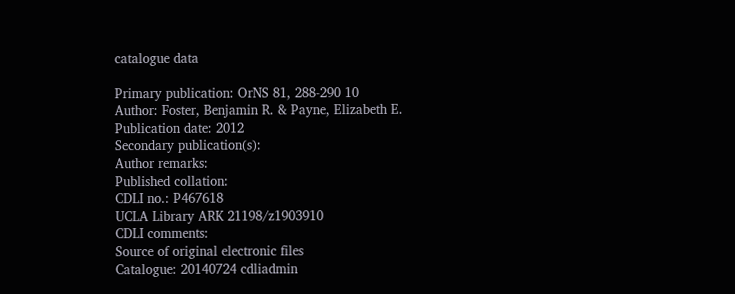catalogue data

Primary publication: OrNS 81, 288-290 10
Author: Foster, Benjamin R. & Payne, Elizabeth E.
Publication date: 2012
Secondary publication(s):
Author remarks:
Published collation:
CDLI no.: P467618
UCLA Library ARK 21198/z1903910
CDLI comments:
Source of original electronic files
Catalogue: 20140724 cdliadmin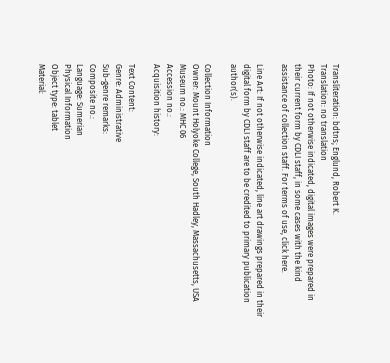Transliteration: bdtns; Englund, Robert K.
Translation: no translation
Photo: If not otherwise indicated, digital images were prepared in their current form by CDLI staff, in some cases with the kind assistance of collection staff. For terms of use, click here.

Line Art: If not otherwise indicated, line art drawings prepared in their digital form by CDLI staff are to be credited to primary publication author(s).

Collection Information
Owner: Mount Holyoke College, South Hadley, Massachusetts, USA
Museum no.: MHC 06
Accession no.:
Acquisition history:

Text Content:
Genre: Administrative
Sub-genre remarks:
Composite no.:
Language: Sumerian
Physical Information
Object type: tablet
Material: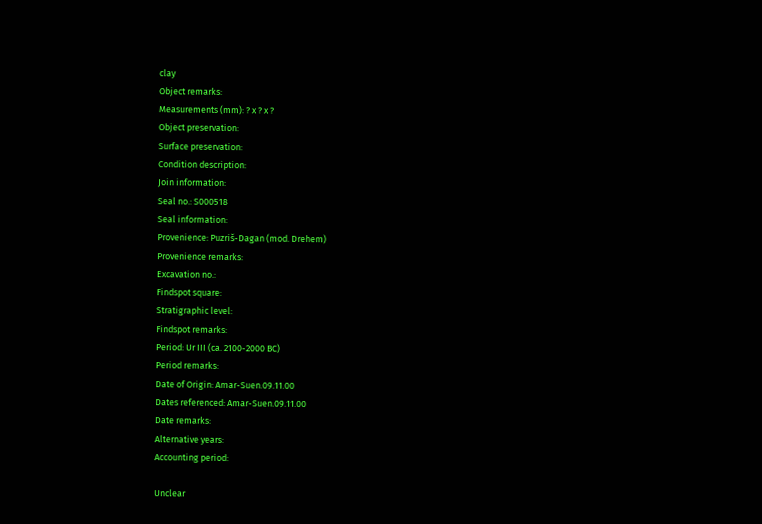clay
Object remarks:
Measurements (mm): ? x ? x ?
Object preservation:
Surface preservation:
Condition description:
Join information:
Seal no.: S000518
Seal information:
Provenience: Puzriš-Dagan (mod. Drehem)
Provenience remarks:
Excavation no.:
Findspot square:
Stratigraphic level:
Findspot remarks:
Period: Ur III (ca. 2100-2000 BC)
Period remarks:
Date of Origin: Amar-Suen.09.11.00
Dates referenced: Amar-Suen.09.11.00
Date remarks:
Alternative years:
Accounting period:

Unclear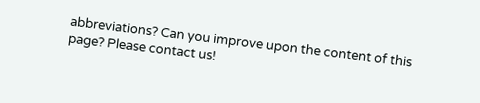abbreviations? Can you improve upon the content of this page? Please contact us!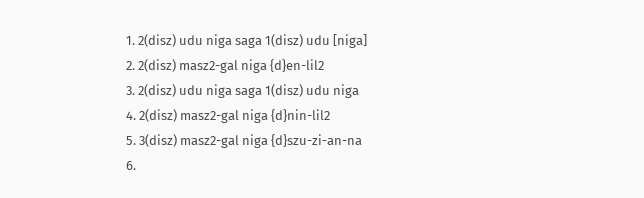1. 2(disz) udu niga saga 1(disz) udu [niga]
2. 2(disz) masz2-gal niga {d}en-lil2
3. 2(disz) udu niga saga 1(disz) udu niga
4. 2(disz) masz2-gal niga {d}nin-lil2
5. 3(disz) masz2-gal niga {d}szu-zi-an-na
6.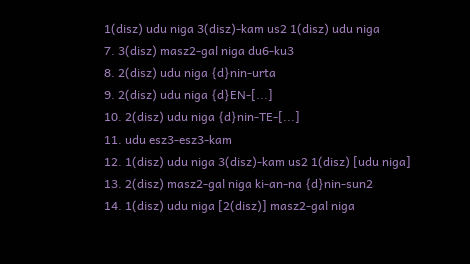1(disz) udu niga 3(disz)-kam us2 1(disz) udu niga
7. 3(disz) masz2-gal niga du6-ku3
8. 2(disz) udu niga {d}nin-urta
9. 2(disz) udu niga {d}EN-[...]
10. 2(disz) udu niga {d}nin-TE-[...]
11. udu esz3-esz3-kam
12. 1(disz) udu niga 3(disz)-kam us2 1(disz) [udu niga]
13. 2(disz) masz2-gal niga ki-an-na {d}nin-sun2
14. 1(disz) udu niga [2(disz)] masz2-gal niga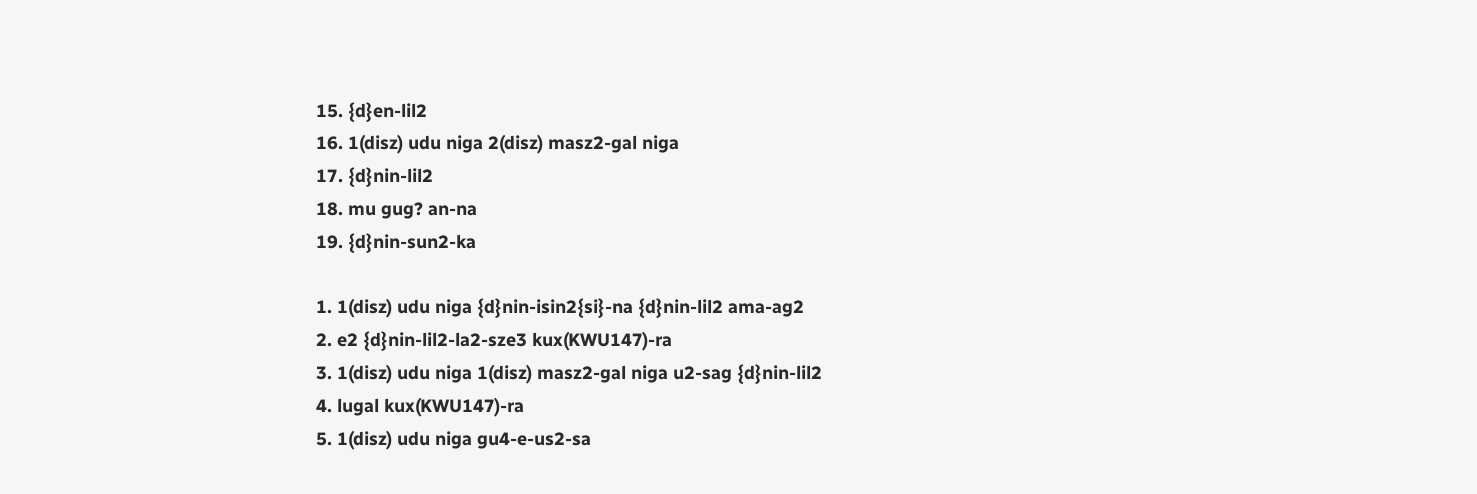15. {d}en-lil2
16. 1(disz) udu niga 2(disz) masz2-gal niga
17. {d}nin-lil2
18. mu gug? an-na
19. {d}nin-sun2-ka

1. 1(disz) udu niga {d}nin-isin2{si}-na {d}nin-lil2 ama-ag2
2. e2 {d}nin-lil2-la2-sze3 kux(KWU147)-ra
3. 1(disz) udu niga 1(disz) masz2-gal niga u2-sag {d}nin-lil2
4. lugal kux(KWU147)-ra
5. 1(disz) udu niga gu4-e-us2-sa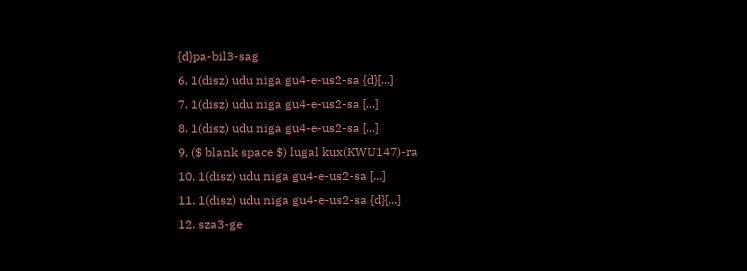{d}pa-bil3-sag
6. 1(disz) udu niga gu4-e-us2-sa {d}[...]
7. 1(disz) udu niga gu4-e-us2-sa [...]
8. 1(disz) udu niga gu4-e-us2-sa [...]
9. ($ blank space $) lugal kux(KWU147)-ra
10. 1(disz) udu niga gu4-e-us2-sa [...]
11. 1(disz) udu niga gu4-e-us2-sa {d}[...]
12. sza3-ge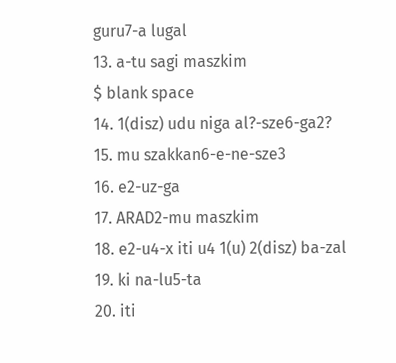guru7-a lugal
13. a-tu sagi maszkim
$ blank space
14. 1(disz) udu niga al?-sze6-ga2?
15. mu szakkan6-e-ne-sze3
16. e2-uz-ga
17. ARAD2-mu maszkim
18. e2-u4-x iti u4 1(u) 2(disz) ba-zal
19. ki na-lu5-ta
20. iti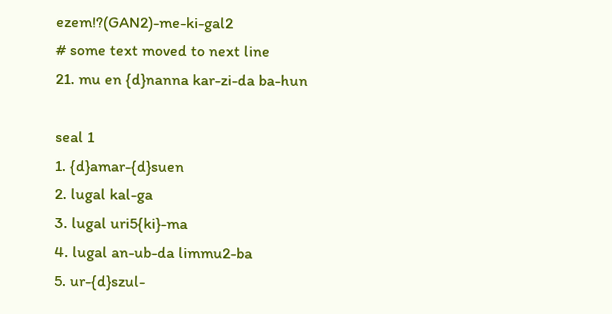ezem!?(GAN2)-me-ki-gal2
# some text moved to next line
21. mu en {d}nanna kar-zi-da ba-hun

seal 1
1. {d}amar-{d}suen
2. lugal kal-ga
3. lugal uri5{ki}-ma
4. lugal an-ub-da limmu2-ba
5. ur-{d}szul-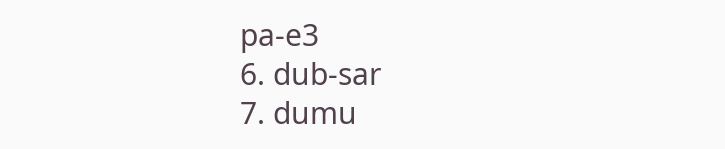pa-e3
6. dub-sar
7. dumu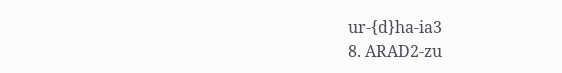ur-{d}ha-ia3
8. ARAD2-zu